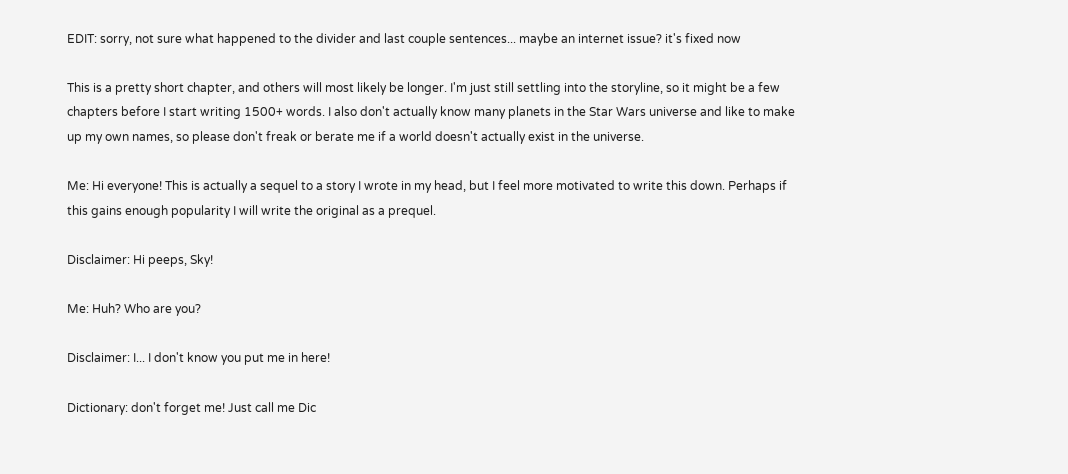EDIT: sorry, not sure what happened to the divider and last couple sentences... maybe an internet issue? it's fixed now

This is a pretty short chapter, and others will most likely be longer. I'm just still settling into the storyline, so it might be a few chapters before I start writing 1500+ words. I also don't actually know many planets in the Star Wars universe and like to make up my own names, so please don't freak or berate me if a world doesn't actually exist in the universe.

Me: Hi everyone! This is actually a sequel to a story I wrote in my head, but I feel more motivated to write this down. Perhaps if this gains enough popularity I will write the original as a prequel.

Disclaimer: Hi peeps, Sky!

Me: Huh? Who are you?

Disclaimer: I... I don't know you put me in here!

Dictionary: don't forget me! Just call me Dic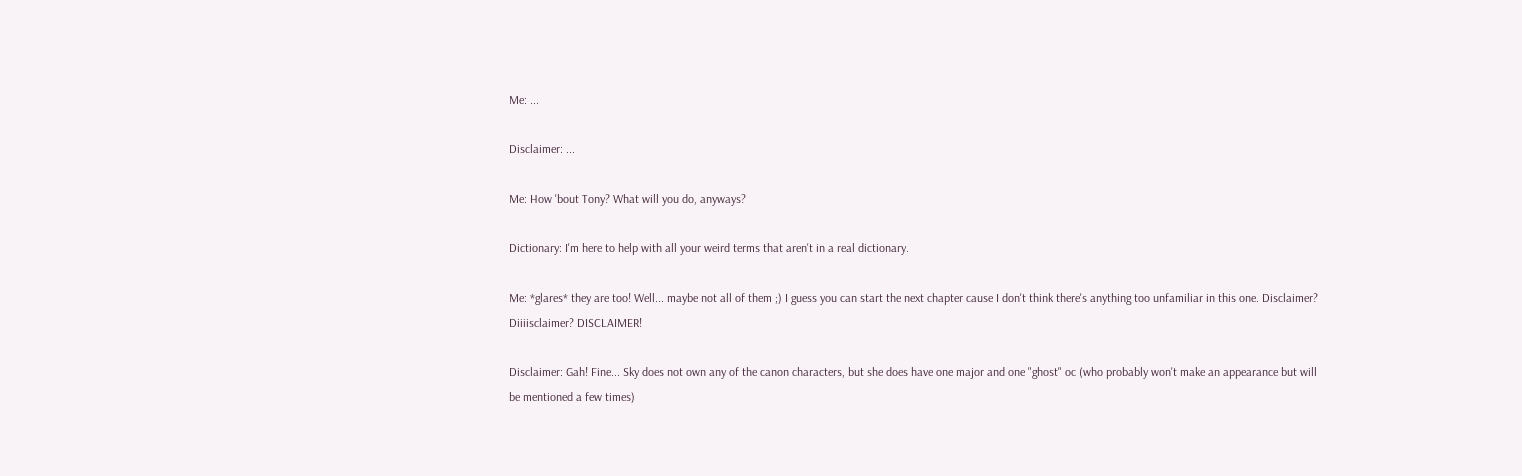Me: ...

Disclaimer: ...

Me: How 'bout Tony? What will you do, anyways?

Dictionary: I'm here to help with all your weird terms that aren't in a real dictionary.

Me: *glares* they are too! Well... maybe not all of them ;) I guess you can start the next chapter cause I don't think there's anything too unfamiliar in this one. Disclaimer? Diiiisclaimer? DISCLAIMER!

Disclaimer: Gah! Fine... Sky does not own any of the canon characters, but she does have one major and one "ghost" oc (who probably won't make an appearance but will be mentioned a few times)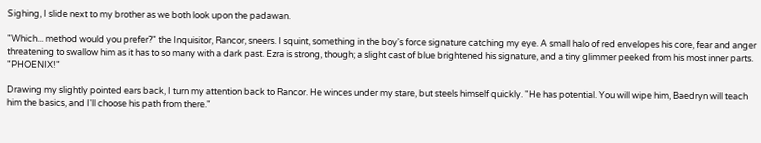Sighing, I slide next to my brother as we both look upon the padawan.

"Which... method would you prefer?" the Inquisitor, Rancor, sneers. I squint, something in the boy's force signature catching my eye. A small halo of red envelopes his core, fear and anger threatening to swallow him as it has to so many with a dark past. Ezra is strong, though; a slight cast of blue brightened his signature, and a tiny glimmer peeked from his most inner parts. "PHOENIX!"

Drawing my slightly pointed ears back, I turn my attention back to Rancor. He winces under my stare, but steels himself quickly. "He has potential. You will wipe him, Baedryn will teach him the basics, and I'll choose his path from there."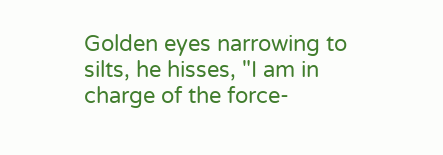Golden eyes narrowing to silts, he hisses, "I am in charge of the force-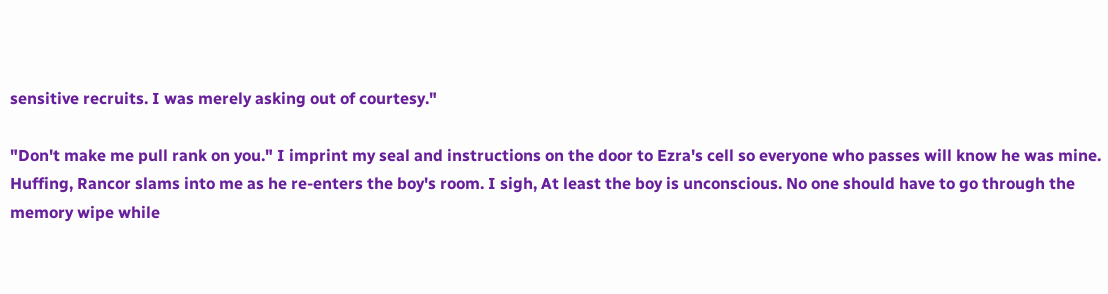sensitive recruits. I was merely asking out of courtesy."

"Don't make me pull rank on you." I imprint my seal and instructions on the door to Ezra's cell so everyone who passes will know he was mine. Huffing, Rancor slams into me as he re-enters the boy's room. I sigh, At least the boy is unconscious. No one should have to go through the memory wipe while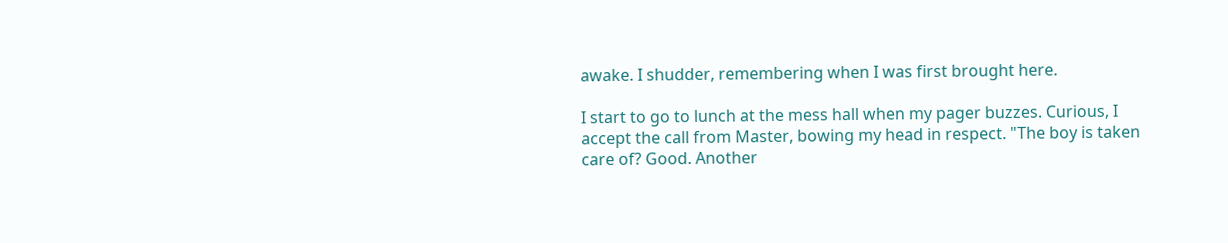awake. I shudder, remembering when I was first brought here.

I start to go to lunch at the mess hall when my pager buzzes. Curious, I accept the call from Master, bowing my head in respect. "The boy is taken care of? Good. Another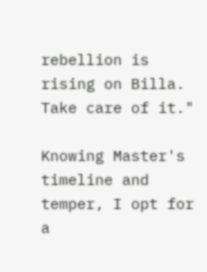rebellion is rising on Billa. Take care of it."

Knowing Master's timeline and temper, I opt for a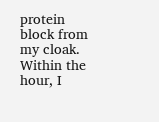protein block from my cloak. Within the hour, I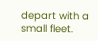depart with a small fleet.